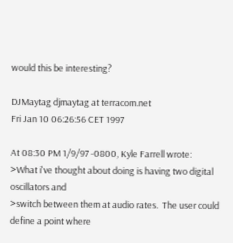would this be interesting?

DJMaytag djmaytag at terracom.net
Fri Jan 10 06:26:56 CET 1997

At 08:30 PM 1/9/97 -0800, Kyle Farrell wrote:
>What i've thought about doing is having two digital oscillators and
>switch between them at audio rates.  The user could define a point where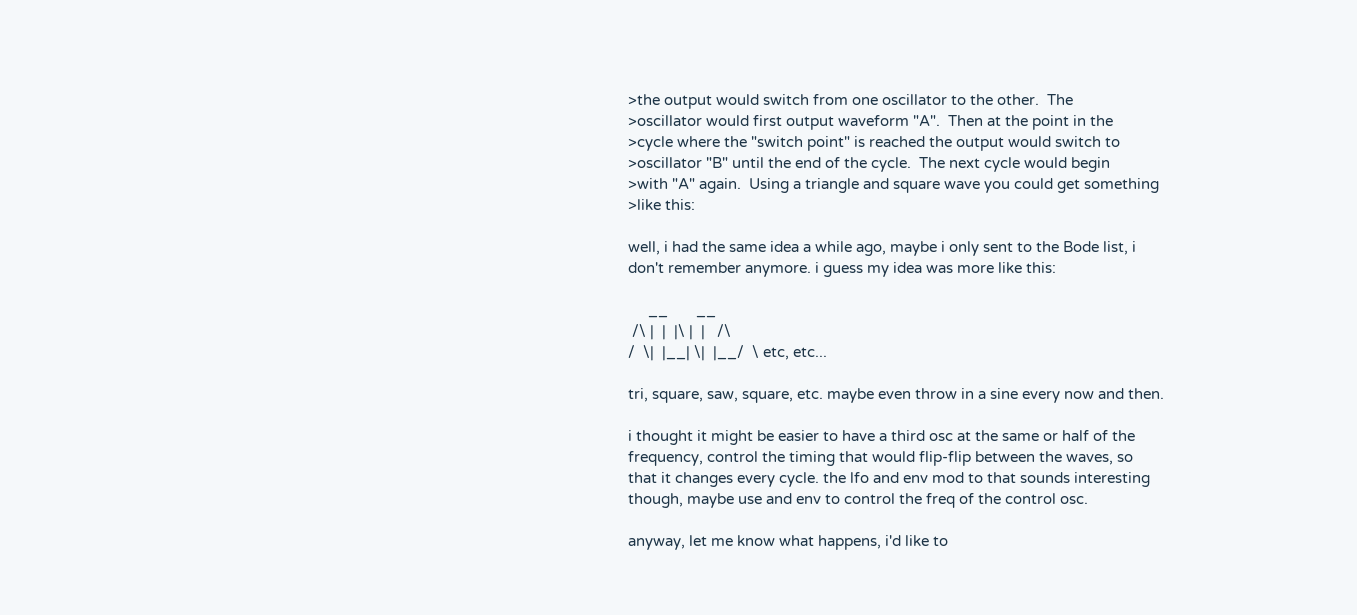>the output would switch from one oscillator to the other.  The
>oscillator would first output waveform "A".  Then at the point in the
>cycle where the "switch point" is reached the output would switch to
>oscillator "B" until the end of the cycle.  The next cycle would begin
>with "A" again.  Using a triangle and square wave you could get something
>like this:

well, i had the same idea a while ago, maybe i only sent to the Bode list, i
don't remember anymore. i guess my idea was more like this:

     __       __
 /\ |  |  |\ |  |   /\
/  \|  |__| \|  |__/  \ etc, etc...

tri, square, saw, square, etc. maybe even throw in a sine every now and then.

i thought it might be easier to have a third osc at the same or half of the
frequency, control the timing that would flip-flip between the waves, so
that it changes every cycle. the lfo and env mod to that sounds interesting
though, maybe use and env to control the freq of the control osc.

anyway, let me know what happens, i'd like to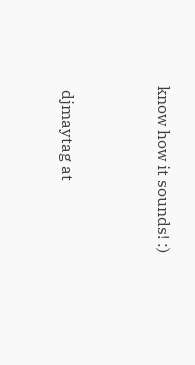know how it sounds! :)


 djmaytag at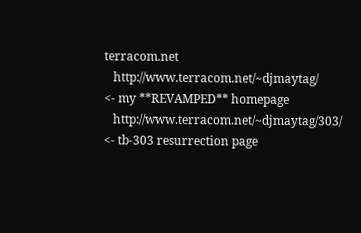terracom.net
   http://www.terracom.net/~djmaytag/      <- my **REVAMPED** homepage
   http://www.terracom.net/~djmaytag/303/  <- tb-303 resurrection page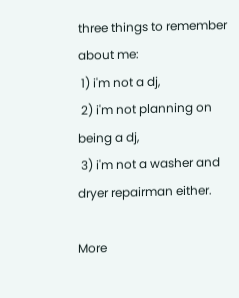three things to remember about me:
 1) i'm not a dj,
 2) i'm not planning on being a dj,
 3) i'm not a washer and dryer repairman either.

More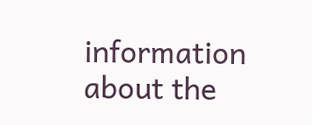information about the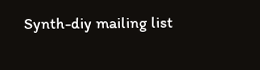Synth-diy mailing list